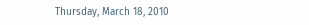Thursday, March 18, 2010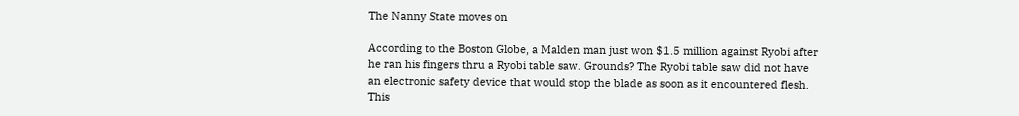The Nanny State moves on

According to the Boston Globe, a Malden man just won $1.5 million against Ryobi after he ran his fingers thru a Ryobi table saw. Grounds? The Ryobi table saw did not have an electronic safety device that would stop the blade as soon as it encountered flesh. This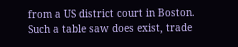from a US district court in Boston.
Such a table saw does exist, trade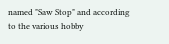named "Saw Stop" and according to the various hobby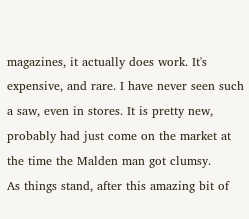magazines, it actually does work. It's expensive, and rare. I have never seen such a saw, even in stores. It is pretty new, probably had just come on the market at the time the Malden man got clumsy.
As things stand, after this amazing bit of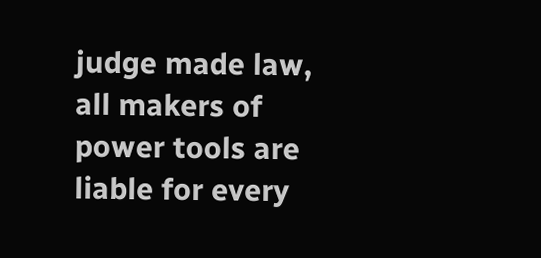judge made law, all makers of power tools are liable for every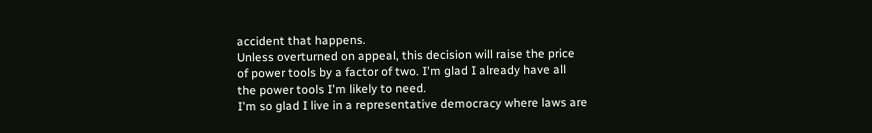accident that happens.
Unless overturned on appeal, this decision will raise the price of power tools by a factor of two. I'm glad I already have all the power tools I'm likely to need.
I'm so glad I live in a representative democracy where laws are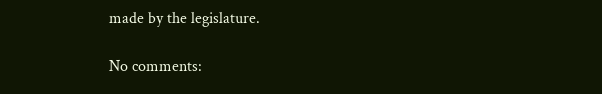made by the legislature.

No comments: